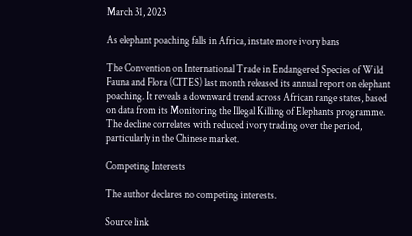March 31, 2023

As elephant poaching falls in Africa, instate more ivory bans

The Convention on International Trade in Endangered Species of Wild Fauna and Flora (CITES) last month released its annual report on elephant poaching. It reveals a downward trend across African range states, based on data from its Monitoring the Illegal Killing of Elephants programme. The decline correlates with reduced ivory trading over the period, particularly in the Chinese market.

Competing Interests

The author declares no competing interests.

Source link